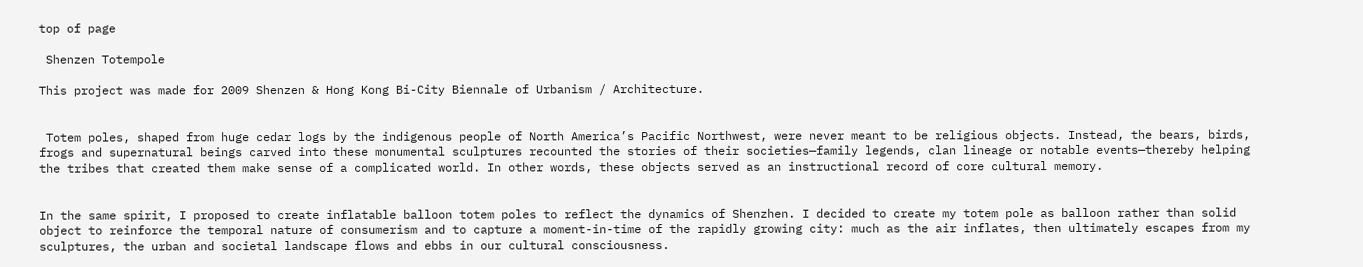top of page

 Shenzen Totempole

This project was made for 2009 Shenzen & Hong Kong Bi-City Biennale of Urbanism / Architecture.


 Totem poles, shaped from huge cedar logs by the indigenous people of North America’s Pacific Northwest, were never meant to be religious objects. Instead, the bears, birds, frogs and supernatural beings carved into these monumental sculptures recounted the stories of their societies—family legends, clan lineage or notable events—thereby helping the tribes that created them make sense of a complicated world. In other words, these objects served as an instructional record of core cultural memory.


In the same spirit, I proposed to create inflatable balloon totem poles to reflect the dynamics of Shenzhen. I decided to create my totem pole as balloon rather than solid object to reinforce the temporal nature of consumerism and to capture a moment-in-time of the rapidly growing city: much as the air inflates, then ultimately escapes from my sculptures, the urban and societal landscape flows and ebbs in our cultural consciousness.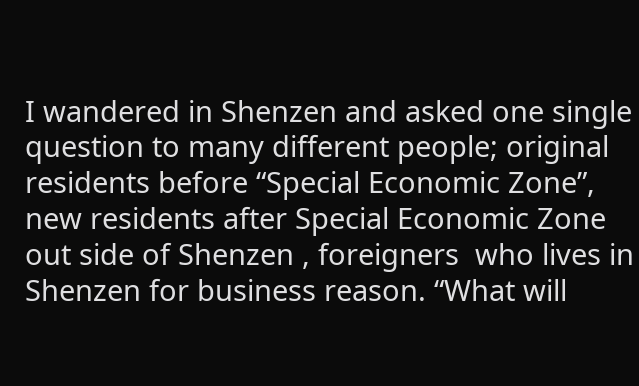I wandered in Shenzen and asked one single question to many different people; original residents before “Special Economic Zone”, new residents after Special Economic Zone out side of Shenzen , foreigners  who lives in Shenzen for business reason. “What will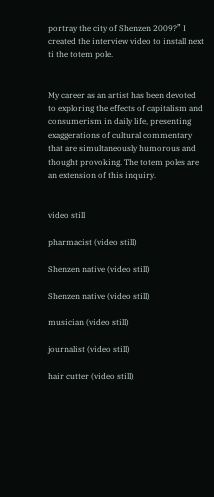portray the city of Shenzen 2009?” I created the interview video to install next ti the totem pole.


My career as an artist has been devoted to exploring the effects of capitalism and consumerism in daily life, presenting exaggerations of cultural commentary that are simultaneously humorous and thought provoking. The totem poles are an extension of this inquiry.


video still

pharmacist (video still)

Shenzen native (video still)

Shenzen native (video still)

musician (video still)

journalist (video still)

hair cutter (video still)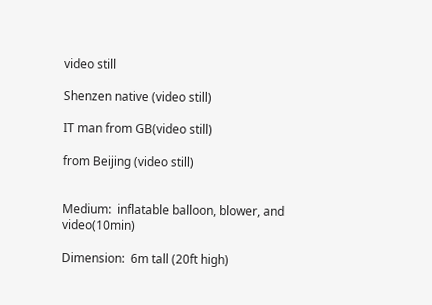video still

Shenzen native (video still)

IT man from GB(video still)

from Beijing (video still)


Medium:  inflatable balloon, blower, and video(10min)

Dimension:  6m tall (20ft high)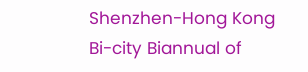Shenzhen-Hong Kong Bi-city Biannual of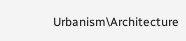Urbanism\Architecture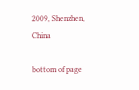2009, Shenzhen, China

bottom of page